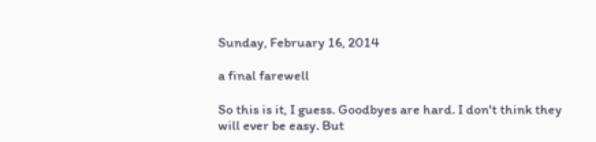Sunday, February 16, 2014

a final farewell

So this is it, I guess. Goodbyes are hard. I don't think they will ever be easy. But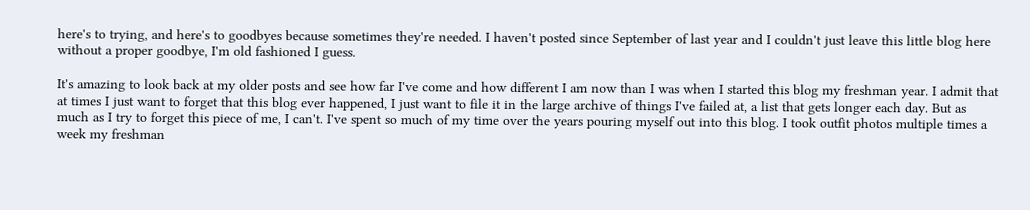here's to trying, and here's to goodbyes because sometimes they're needed. I haven't posted since September of last year and I couldn't just leave this little blog here without a proper goodbye, I'm old fashioned I guess.

It's amazing to look back at my older posts and see how far I've come and how different I am now than I was when I started this blog my freshman year. I admit that at times I just want to forget that this blog ever happened, I just want to file it in the large archive of things I've failed at, a list that gets longer each day. But as much as I try to forget this piece of me, I can't. I've spent so much of my time over the years pouring myself out into this blog. I took outfit photos multiple times a week my freshman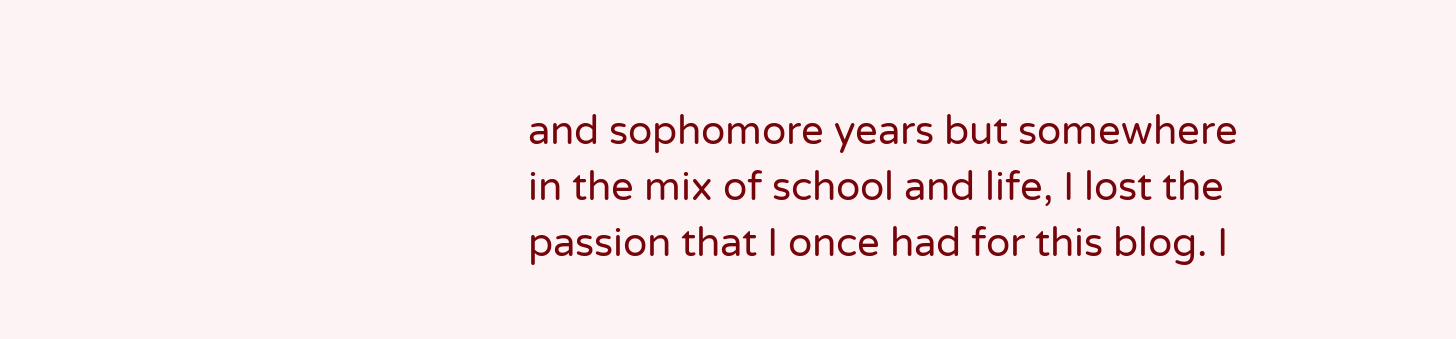and sophomore years but somewhere in the mix of school and life, I lost the passion that I once had for this blog. I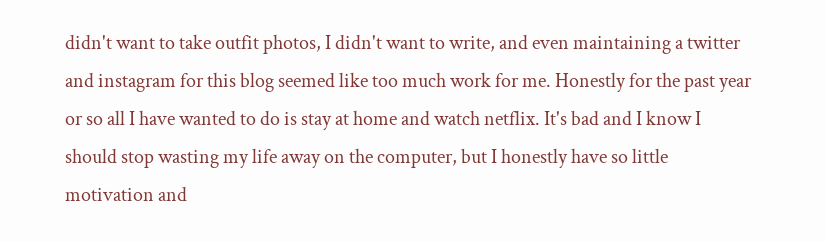didn't want to take outfit photos, I didn't want to write, and even maintaining a twitter and instagram for this blog seemed like too much work for me. Honestly for the past year or so all I have wanted to do is stay at home and watch netflix. It's bad and I know I should stop wasting my life away on the computer, but I honestly have so little motivation and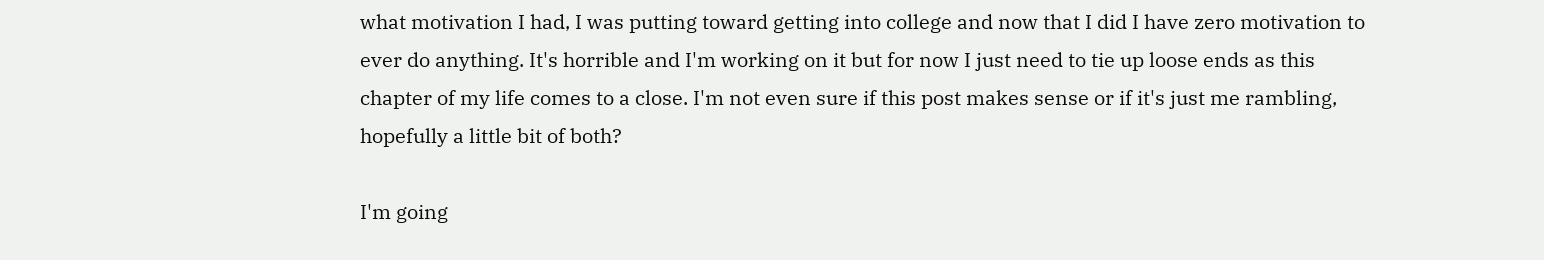what motivation I had, I was putting toward getting into college and now that I did I have zero motivation to ever do anything. It's horrible and I'm working on it but for now I just need to tie up loose ends as this chapter of my life comes to a close. I'm not even sure if this post makes sense or if it's just me rambling, hopefully a little bit of both?

I'm going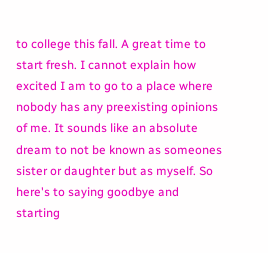to college this fall. A great time to start fresh. I cannot explain how excited I am to go to a place where nobody has any preexisting opinions of me. It sounds like an absolute dream to not be known as someones sister or daughter but as myself. So here's to saying goodbye and starting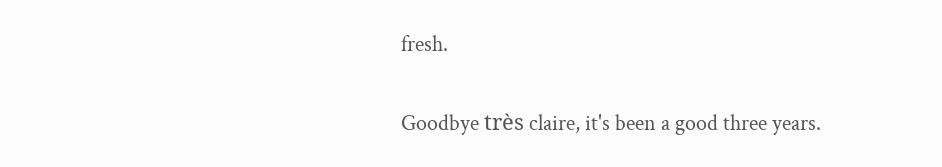fresh.

Goodbye très claire, it's been a good three years.